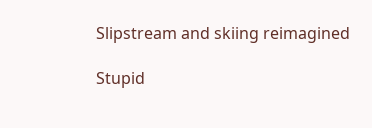Slipstream and skiing reimagined

Stupid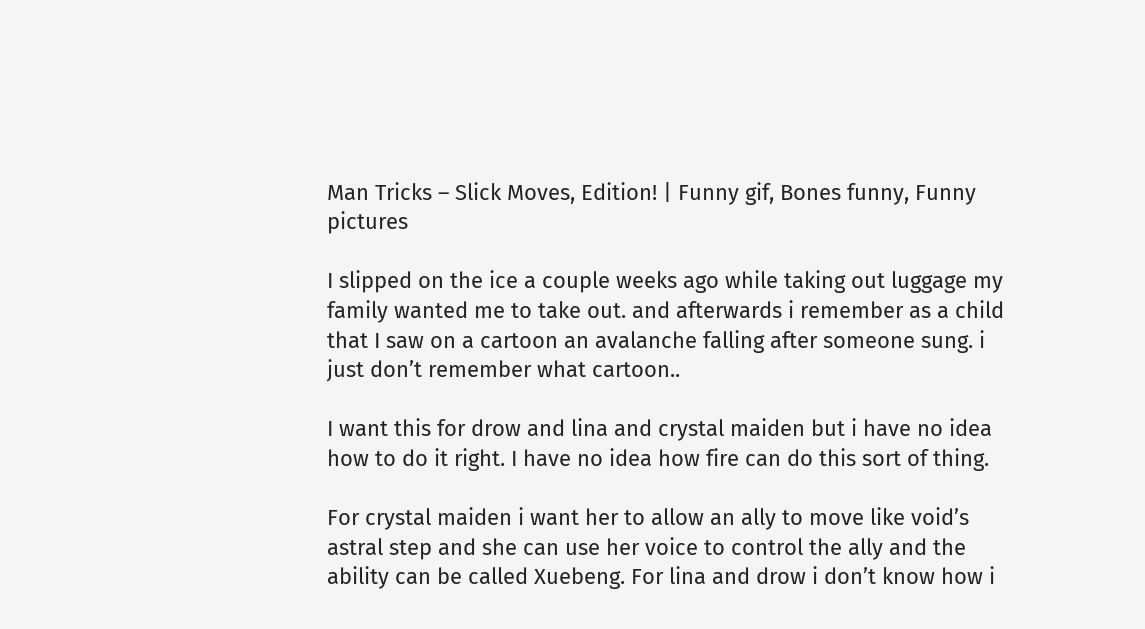Man Tricks – Slick Moves, Edition! | Funny gif, Bones funny, Funny  pictures

I slipped on the ice a couple weeks ago while taking out luggage my family wanted me to take out. and afterwards i remember as a child that I saw on a cartoon an avalanche falling after someone sung. i just don’t remember what cartoon..

I want this for drow and lina and crystal maiden but i have no idea how to do it right. I have no idea how fire can do this sort of thing.

For crystal maiden i want her to allow an ally to move like void’s astral step and she can use her voice to control the ally and the ability can be called Xuebeng. For lina and drow i don’t know how i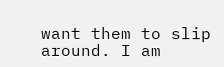want them to slip around. I am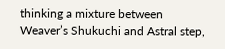thinking a mixture between Weaver’s Shukuchi and Astral step,